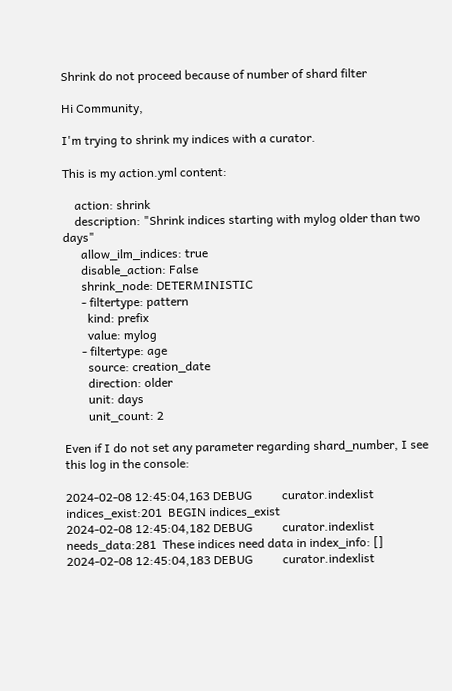Shrink do not proceed because of number of shard filter

Hi Community,

I'm trying to shrink my indices with a curator.

This is my action.yml content:

    action: shrink
    description: "Shrink indices starting with mylog older than two days"
      allow_ilm_indices: true
      disable_action: False
      shrink_node: DETERMINISTIC
      - filtertype: pattern
        kind: prefix
        value: mylog
      - filtertype: age
        source: creation_date
        direction: older
        unit: days
        unit_count: 2

Even if I do not set any parameter regarding shard_number, I see this log in the console:

2024-02-08 12:45:04,163 DEBUG          curator.indexlist          indices_exist:201  BEGIN indices_exist
2024-02-08 12:45:04,182 DEBUG          curator.indexlist             needs_data:281  These indices need data in index_info: []
2024-02-08 12:45:04,183 DEBUG          curator.indexlist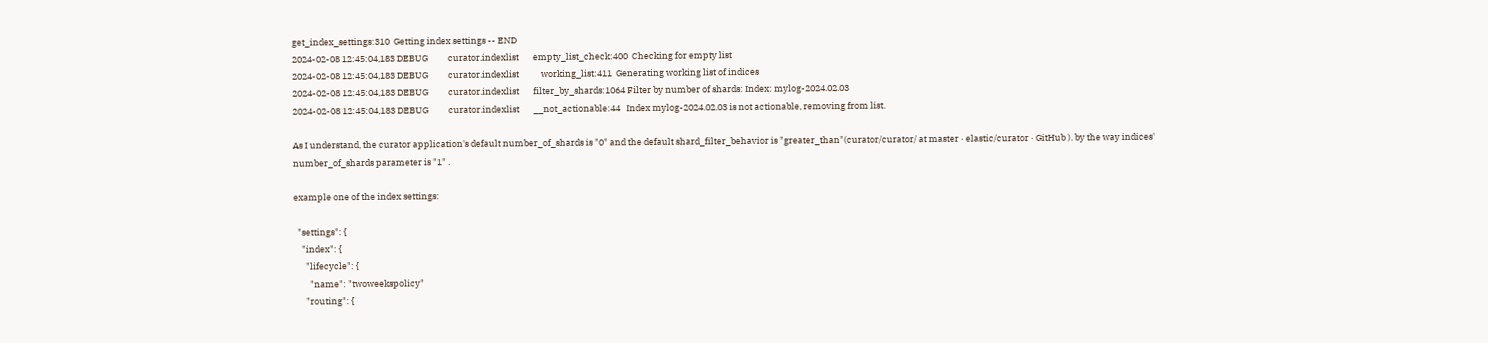get_index_settings:310  Getting index settings -- END
2024-02-08 12:45:04,183 DEBUG          curator.indexlist       empty_list_check:400  Checking for empty list
2024-02-08 12:45:04,183 DEBUG          curator.indexlist           working_list:411  Generating working list of indices
2024-02-08 12:45:04,183 DEBUG          curator.indexlist       filter_by_shards:1064 Filter by number of shards: Index: mylog-2024.02.03
2024-02-08 12:45:04,183 DEBUG          curator.indexlist       __not_actionable:44   Index mylog-2024.02.03 is not actionable, removing from list.

As I understand, the curator application's default number_of_shards is "0" and the default shard_filter_behavior is "greater_than"(curator/curator/ at master · elastic/curator · GitHub ). by the way indices' number_of_shards parameter is "1" .

example one of the index settings:

  "settings": {
    "index": {
      "lifecycle": {
        "name": "twoweekspolicy"
      "routing": {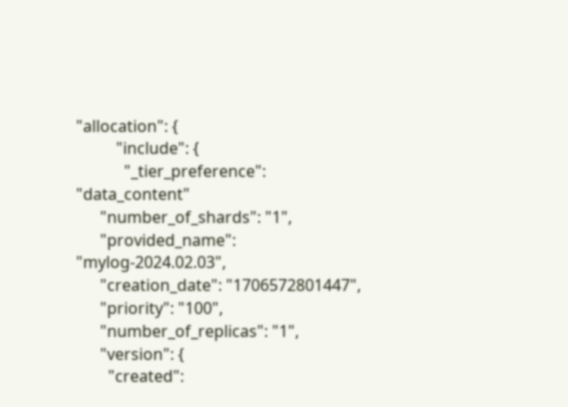"allocation": {
          "include": {
            "_tier_preference": "data_content"
      "number_of_shards": "1",
      "provided_name": "mylog-2024.02.03",
      "creation_date": "1706572801447",
      "priority": "100",
      "number_of_replicas": "1",
      "version": {
        "created":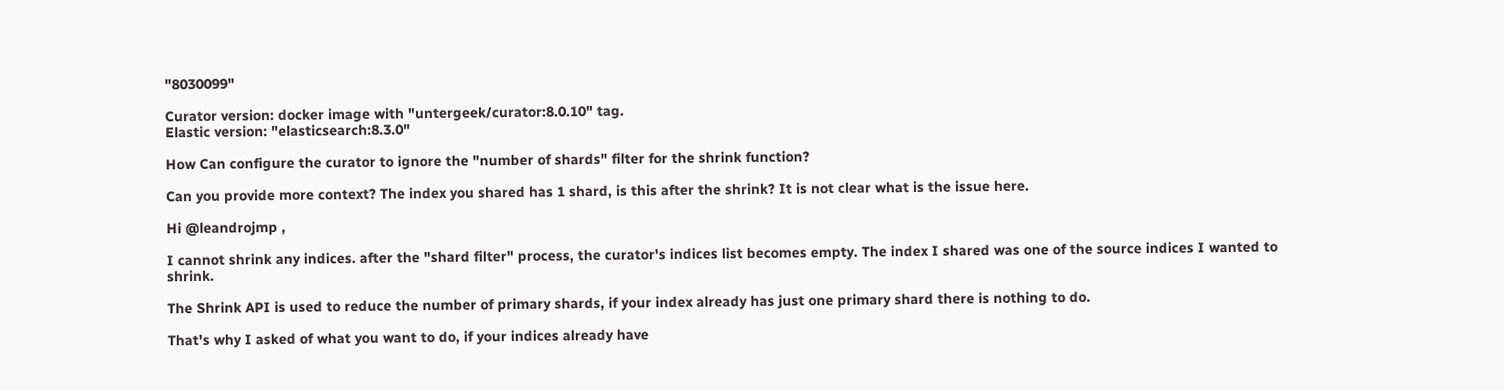"8030099"

Curator version: docker image with "untergeek/curator:8.0.10" tag.
Elastic version: "elasticsearch:8.3.0"

How Can configure the curator to ignore the "number of shards" filter for the shrink function?

Can you provide more context? The index you shared has 1 shard, is this after the shrink? It is not clear what is the issue here.

Hi @leandrojmp ,

I cannot shrink any indices. after the "shard filter" process, the curator's indices list becomes empty. The index I shared was one of the source indices I wanted to shrink.

The Shrink API is used to reduce the number of primary shards, if your index already has just one primary shard there is nothing to do.

That's why I asked of what you want to do, if your indices already have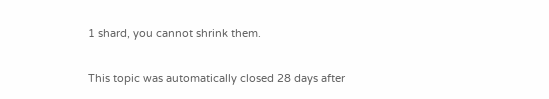1 shard, you cannot shrink them.

This topic was automatically closed 28 days after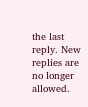the last reply. New replies are no longer allowed.